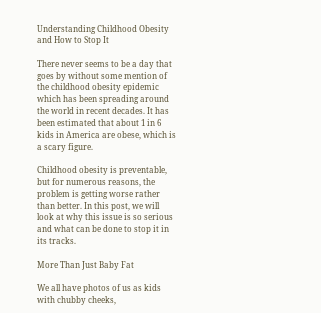Understanding Childhood Obesity and How to Stop It

There never seems to be a day that goes by without some mention of the childhood obesity epidemic which has been spreading around the world in recent decades. It has been estimated that about 1 in 6 kids in America are obese, which is a scary figure.

Childhood obesity is preventable, but for numerous reasons, the problem is getting worse rather than better. In this post, we will look at why this issue is so serious and what can be done to stop it in its tracks.

More Than Just Baby Fat

We all have photos of us as kids with chubby cheeks,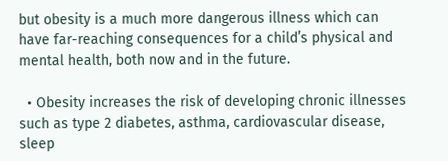but obesity is a much more dangerous illness which can have far-reaching consequences for a child’s physical and mental health, both now and in the future.

  • Obesity increases the risk of developing chronic illnesses such as type 2 diabetes, asthma, cardiovascular disease, sleep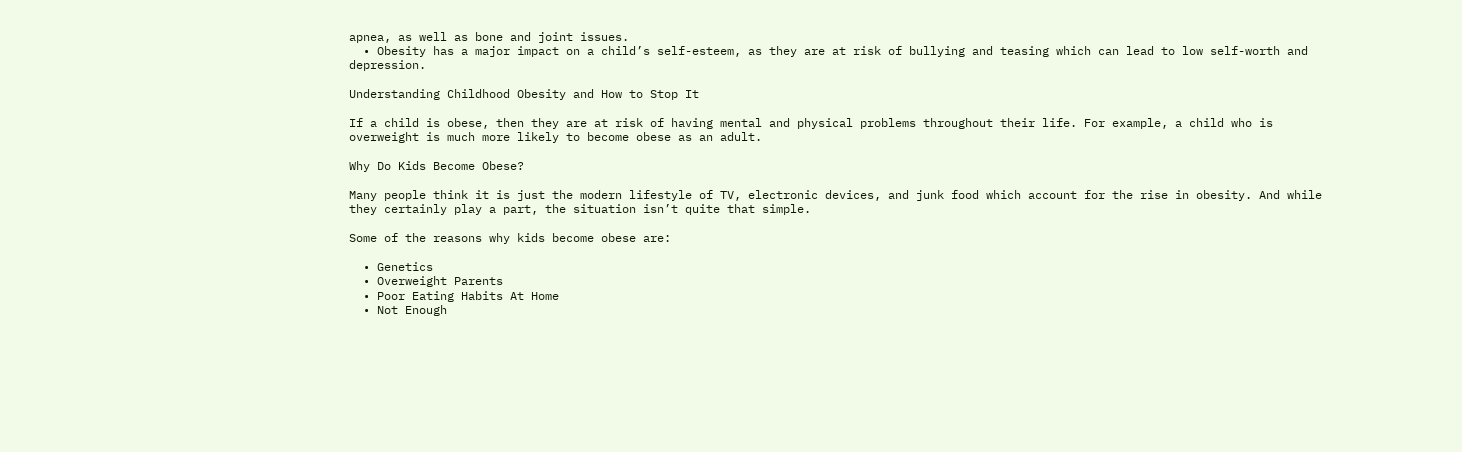apnea, as well as bone and joint issues.
  • Obesity has a major impact on a child’s self-esteem, as they are at risk of bullying and teasing which can lead to low self-worth and depression.

Understanding Childhood Obesity and How to Stop It

If a child is obese, then they are at risk of having mental and physical problems throughout their life. For example, a child who is overweight is much more likely to become obese as an adult.

Why Do Kids Become Obese?

Many people think it is just the modern lifestyle of TV, electronic devices, and junk food which account for the rise in obesity. And while they certainly play a part, the situation isn’t quite that simple.

Some of the reasons why kids become obese are:

  • Genetics
  • Overweight Parents
  • Poor Eating Habits At Home
  • Not Enough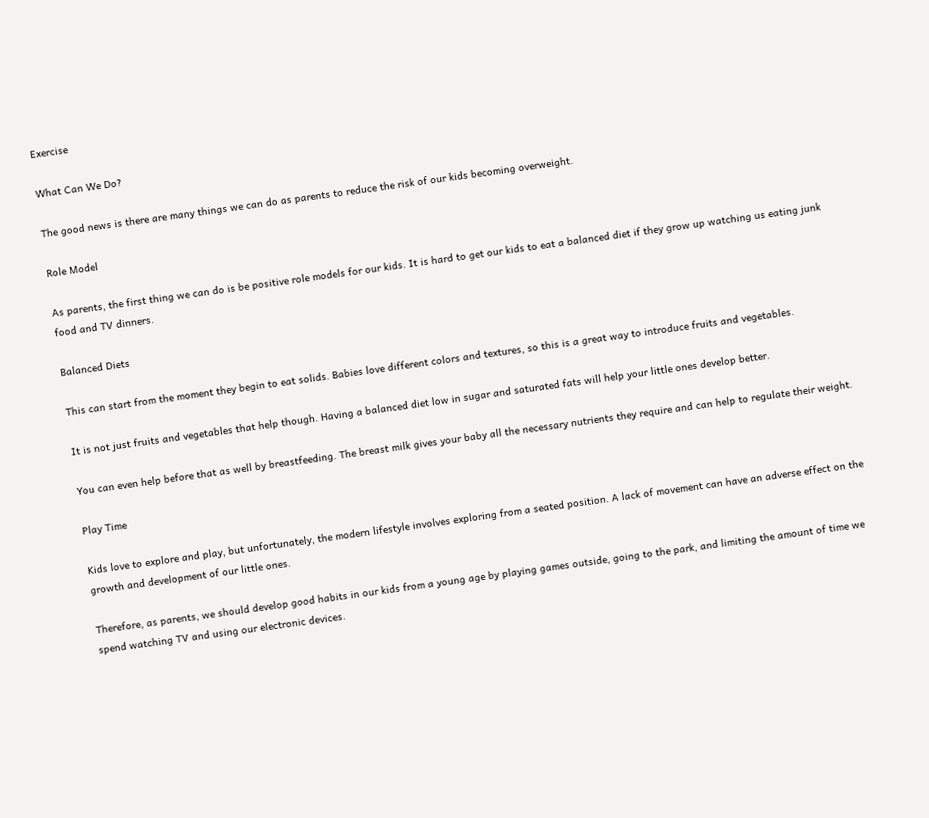Exercise

What Can We Do?

The good news is there are many things we can do as parents to reduce the risk of our kids becoming overweight.

Role Model

As parents, the first thing we can do is be positive role models for our kids. It is hard to get our kids to eat a balanced diet if they grow up watching us eating junk food and TV dinners.

Balanced Diets

This can start from the moment they begin to eat solids. Babies love different colors and textures, so this is a great way to introduce fruits and vegetables.

It is not just fruits and vegetables that help though. Having a balanced diet low in sugar and saturated fats will help your little ones develop better.

You can even help before that as well by breastfeeding. The breast milk gives your baby all the necessary nutrients they require and can help to regulate their weight.

Play Time

Kids love to explore and play, but unfortunately, the modern lifestyle involves exploring from a seated position. A lack of movement can have an adverse effect on the growth and development of our little ones.

Therefore, as parents, we should develop good habits in our kids from a young age by playing games outside, going to the park, and limiting the amount of time we spend watching TV and using our electronic devices.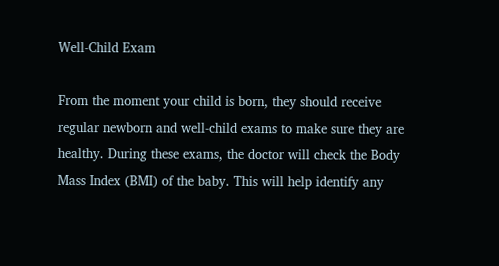Well-Child Exam

From the moment your child is born, they should receive regular newborn and well-child exams to make sure they are healthy. During these exams, the doctor will check the Body Mass Index (BMI) of the baby. This will help identify any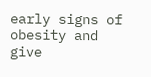early signs of obesity and give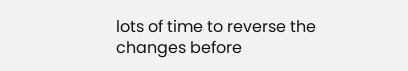lots of time to reverse the changes before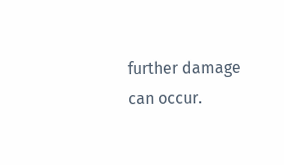further damage can occur.